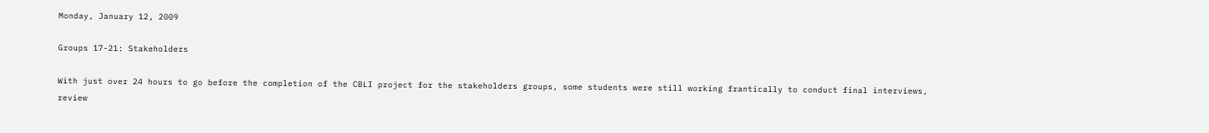Monday, January 12, 2009

Groups 17-21: Stakeholders

With just over 24 hours to go before the completion of the CBLI project for the stakeholders groups, some students were still working frantically to conduct final interviews, review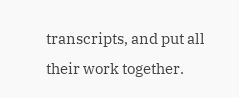transcripts, and put all their work together.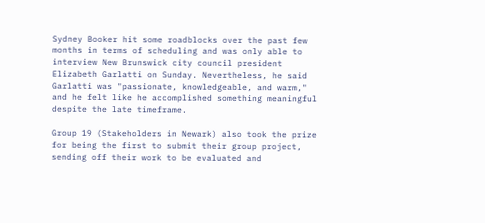Sydney Booker hit some roadblocks over the past few months in terms of scheduling and was only able to interview New Brunswick city council president Elizabeth Garlatti on Sunday. Nevertheless, he said Garlatti was "passionate, knowledgeable, and warm," and he felt like he accomplished something meaningful despite the late timeframe.

Group 19 (Stakeholders in Newark) also took the prize for being the first to submit their group project, sending off their work to be evaluated and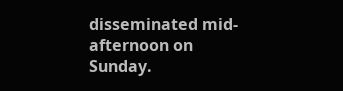disseminated mid-afternoon on Sunday.